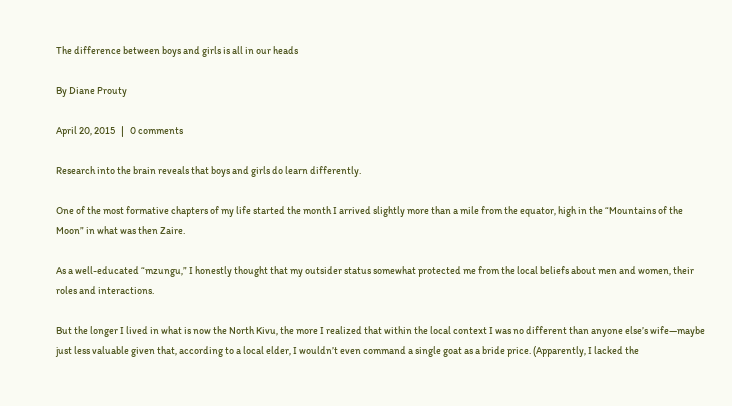The difference between boys and girls is all in our heads

By Diane Prouty

April 20, 2015   |   0 comments

Research into the brain reveals that boys and girls do learn differently.

One of the most formative chapters of my life started the month I arrived slightly more than a mile from the equator, high in the “Mountains of the Moon” in what was then Zaire.

As a well-educated “mzungu,” I honestly thought that my outsider status somewhat protected me from the local beliefs about men and women, their roles and interactions.

But the longer I lived in what is now the North Kivu, the more I realized that within the local context I was no different than anyone else’s wife—maybe just less valuable given that, according to a local elder, I wouldn’t even command a single goat as a bride price. (Apparently, I lacked the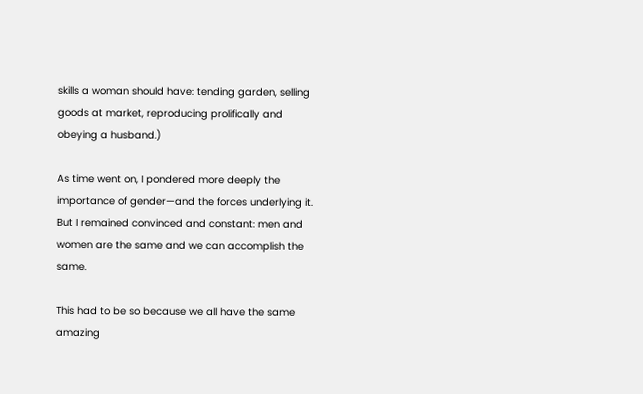skills a woman should have: tending garden, selling goods at market, reproducing prolifically and obeying a husband.)

As time went on, I pondered more deeply the importance of gender—and the forces underlying it. But I remained convinced and constant: men and women are the same and we can accomplish the same.

This had to be so because we all have the same amazing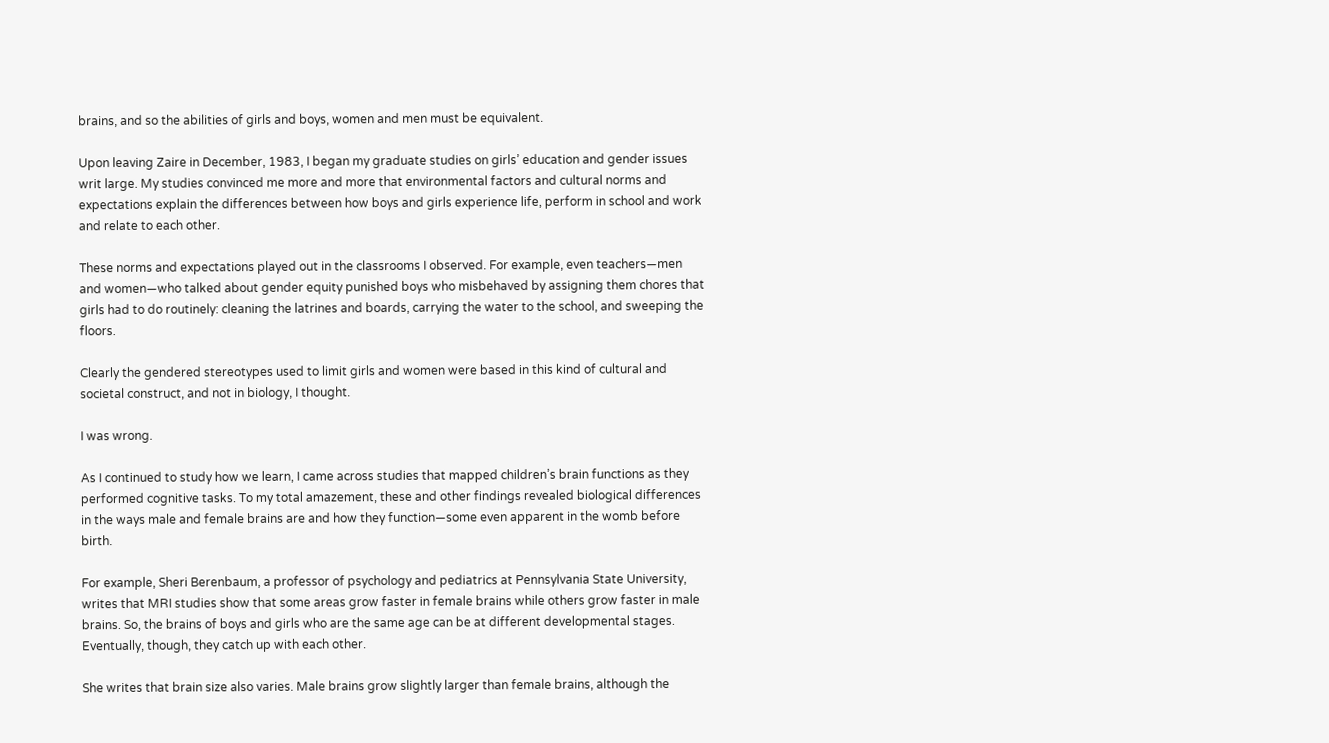brains, and so the abilities of girls and boys, women and men must be equivalent.

Upon leaving Zaire in December, 1983, I began my graduate studies on girls’ education and gender issues writ large. My studies convinced me more and more that environmental factors and cultural norms and expectations explain the differences between how boys and girls experience life, perform in school and work and relate to each other.

These norms and expectations played out in the classrooms I observed. For example, even teachers—men and women—who talked about gender equity punished boys who misbehaved by assigning them chores that girls had to do routinely: cleaning the latrines and boards, carrying the water to the school, and sweeping the floors.

Clearly the gendered stereotypes used to limit girls and women were based in this kind of cultural and societal construct, and not in biology, I thought.

I was wrong.

As I continued to study how we learn, I came across studies that mapped children’s brain functions as they performed cognitive tasks. To my total amazement, these and other findings revealed biological differences in the ways male and female brains are and how they function—some even apparent in the womb before birth.

For example, Sheri Berenbaum, a professor of psychology and pediatrics at Pennsylvania State University, writes that MRI studies show that some areas grow faster in female brains while others grow faster in male brains. So, the brains of boys and girls who are the same age can be at different developmental stages. Eventually, though, they catch up with each other.

She writes that brain size also varies. Male brains grow slightly larger than female brains, although the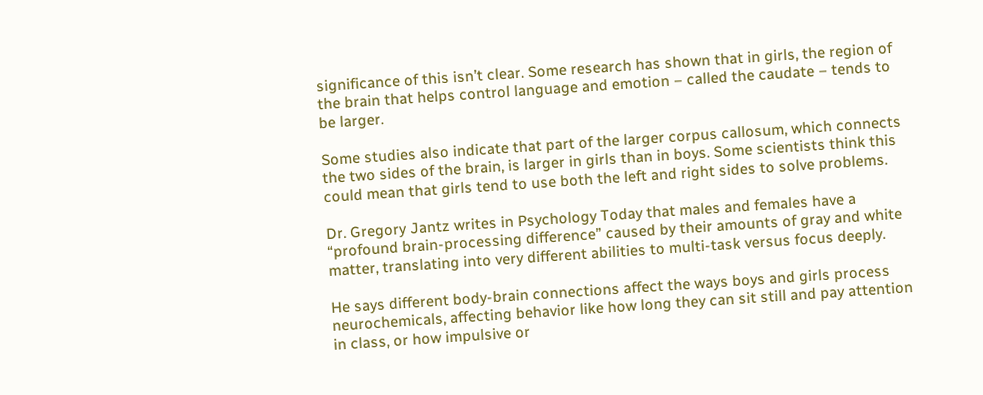significance of this isn’t clear. Some research has shown that in girls, the region of the brain that helps control language and emotion – called the caudate – tends to be larger.

Some studies also indicate that part of the larger corpus callosum, which connects the two sides of the brain, is larger in girls than in boys. Some scientists think this could mean that girls tend to use both the left and right sides to solve problems.

Dr. Gregory Jantz writes in Psychology Today that males and females have a “profound brain-processing difference” caused by their amounts of gray and white matter, translating into very different abilities to multi-task versus focus deeply.

He says different body-brain connections affect the ways boys and girls process neurochemicals, affecting behavior like how long they can sit still and pay attention in class, or how impulsive or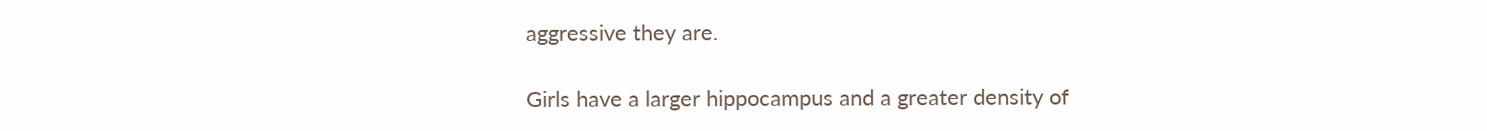aggressive they are.

Girls have a larger hippocampus and a greater density of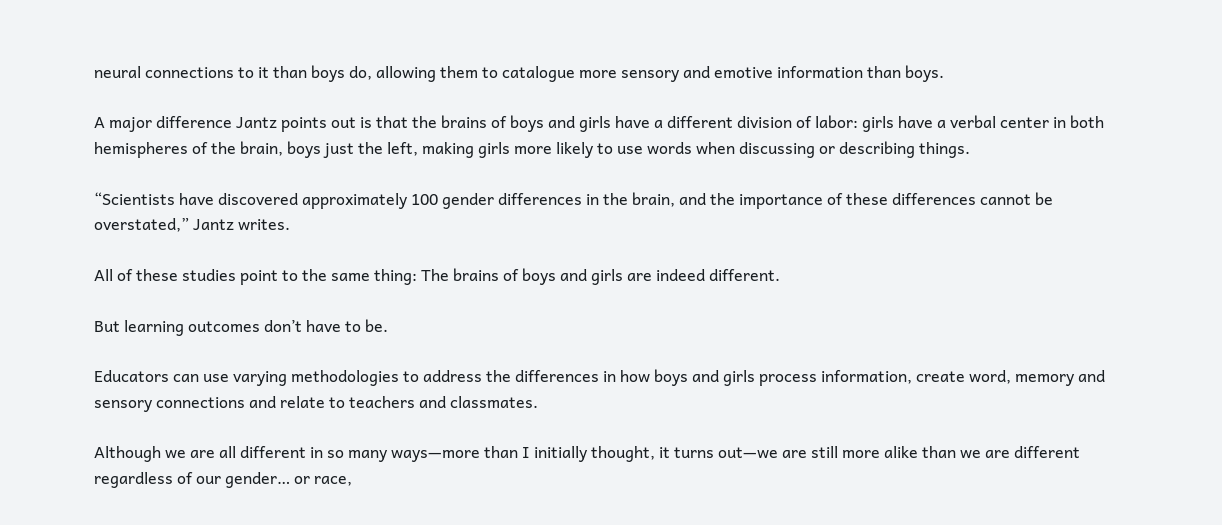neural connections to it than boys do, allowing them to catalogue more sensory and emotive information than boys.

A major difference Jantz points out is that the brains of boys and girls have a different division of labor: girls have a verbal center in both hemispheres of the brain, boys just the left, making girls more likely to use words when discussing or describing things.

“Scientists have discovered approximately 100 gender differences in the brain, and the importance of these differences cannot be overstated,” Jantz writes.

All of these studies point to the same thing: The brains of boys and girls are indeed different.

But learning outcomes don’t have to be.

Educators can use varying methodologies to address the differences in how boys and girls process information, create word, memory and sensory connections and relate to teachers and classmates.

Although we are all different in so many ways—more than I initially thought, it turns out—we are still more alike than we are different regardless of our gender… or race,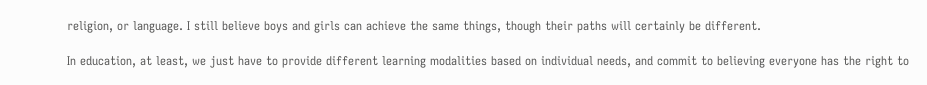religion, or language. I still believe boys and girls can achieve the same things, though their paths will certainly be different.

In education, at least, we just have to provide different learning modalities based on individual needs, and commit to believing everyone has the right to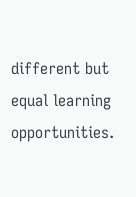different but equal learning opportunities.